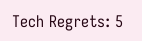Tech Regrets: 5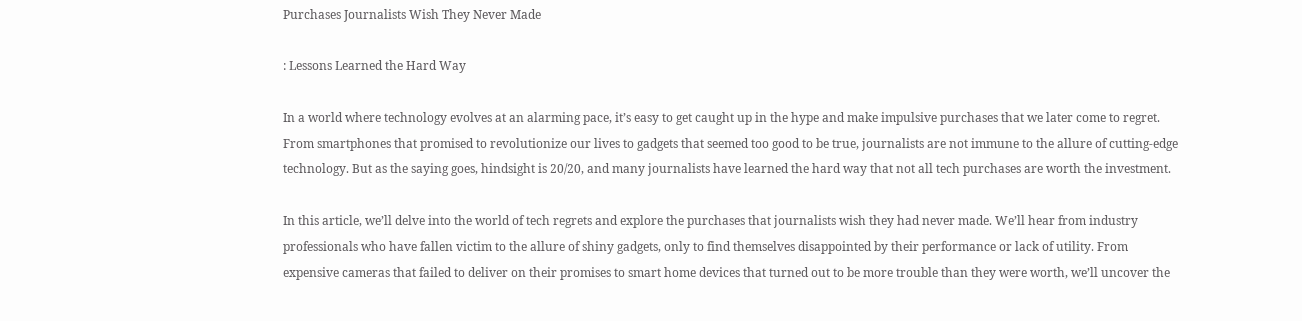Purchases Journalists Wish They Never Made

: Lessons Learned the Hard Way

In a world where technology evolves at an alarming pace, it’s easy to get caught up in the hype and make impulsive purchases that we later come to regret. From smartphones that promised to revolutionize our lives to gadgets that seemed too good to be true, journalists are not immune to the allure of cutting-edge technology. But as the saying goes, hindsight is 20/20, and many journalists have learned the hard way that not all tech purchases are worth the investment.

In this article, we’ll delve into the world of tech regrets and explore the purchases that journalists wish they had never made. We’ll hear from industry professionals who have fallen victim to the allure of shiny gadgets, only to find themselves disappointed by their performance or lack of utility. From expensive cameras that failed to deliver on their promises to smart home devices that turned out to be more trouble than they were worth, we’ll uncover the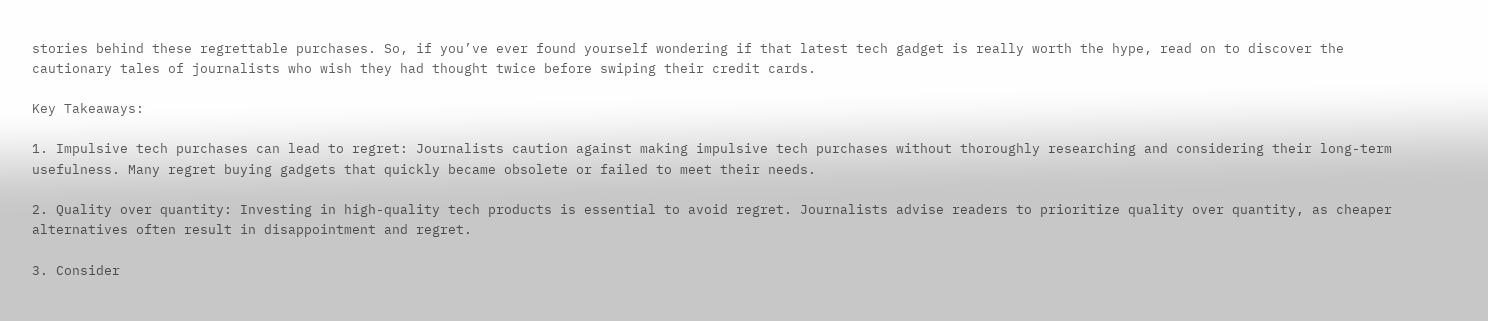stories behind these regrettable purchases. So, if you’ve ever found yourself wondering if that latest tech gadget is really worth the hype, read on to discover the cautionary tales of journalists who wish they had thought twice before swiping their credit cards.

Key Takeaways:

1. Impulsive tech purchases can lead to regret: Journalists caution against making impulsive tech purchases without thoroughly researching and considering their long-term usefulness. Many regret buying gadgets that quickly became obsolete or failed to meet their needs.

2. Quality over quantity: Investing in high-quality tech products is essential to avoid regret. Journalists advise readers to prioritize quality over quantity, as cheaper alternatives often result in disappointment and regret.

3. Consider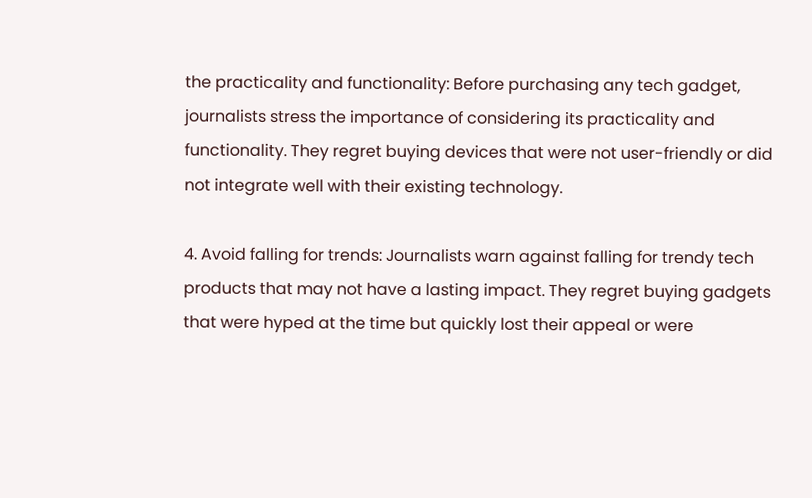the practicality and functionality: Before purchasing any tech gadget, journalists stress the importance of considering its practicality and functionality. They regret buying devices that were not user-friendly or did not integrate well with their existing technology.

4. Avoid falling for trends: Journalists warn against falling for trendy tech products that may not have a lasting impact. They regret buying gadgets that were hyped at the time but quickly lost their appeal or were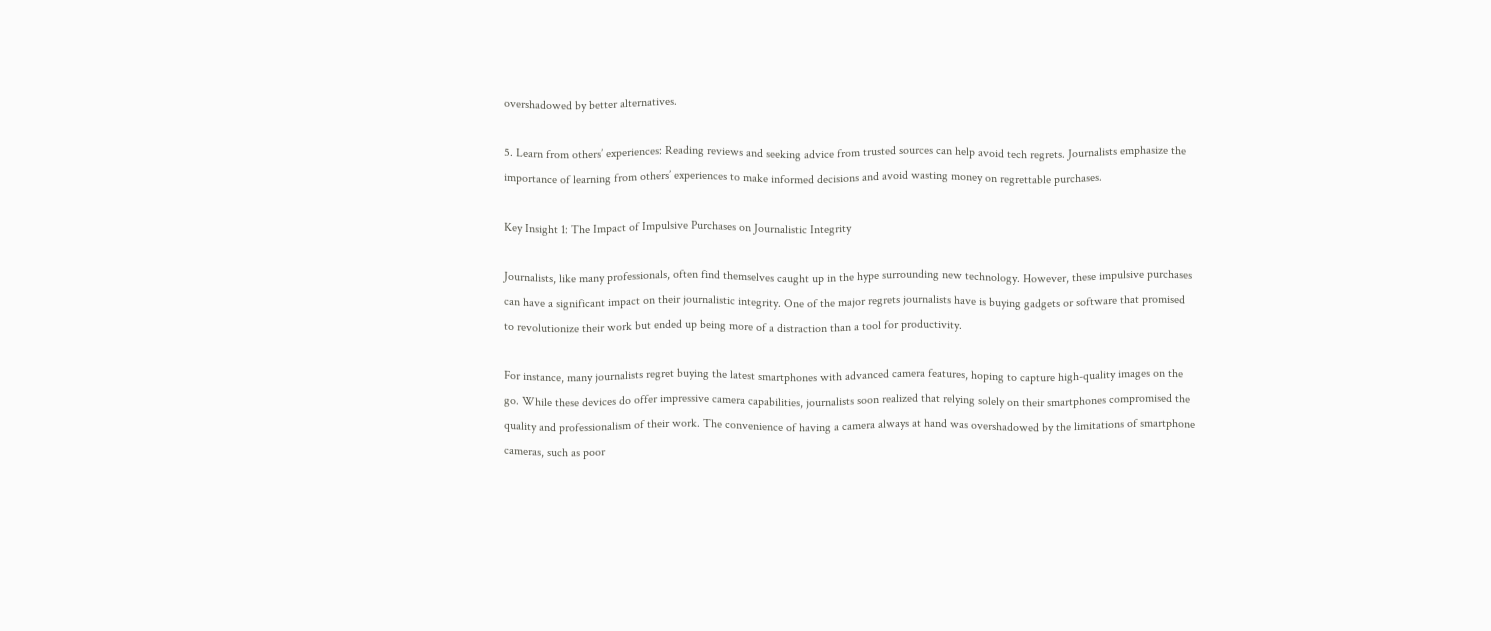overshadowed by better alternatives.

5. Learn from others’ experiences: Reading reviews and seeking advice from trusted sources can help avoid tech regrets. Journalists emphasize the importance of learning from others’ experiences to make informed decisions and avoid wasting money on regrettable purchases.

Key Insight 1: The Impact of Impulsive Purchases on Journalistic Integrity

Journalists, like many professionals, often find themselves caught up in the hype surrounding new technology. However, these impulsive purchases can have a significant impact on their journalistic integrity. One of the major regrets journalists have is buying gadgets or software that promised to revolutionize their work but ended up being more of a distraction than a tool for productivity.

For instance, many journalists regret buying the latest smartphones with advanced camera features, hoping to capture high-quality images on the go. While these devices do offer impressive camera capabilities, journalists soon realized that relying solely on their smartphones compromised the quality and professionalism of their work. The convenience of having a camera always at hand was overshadowed by the limitations of smartphone cameras, such as poor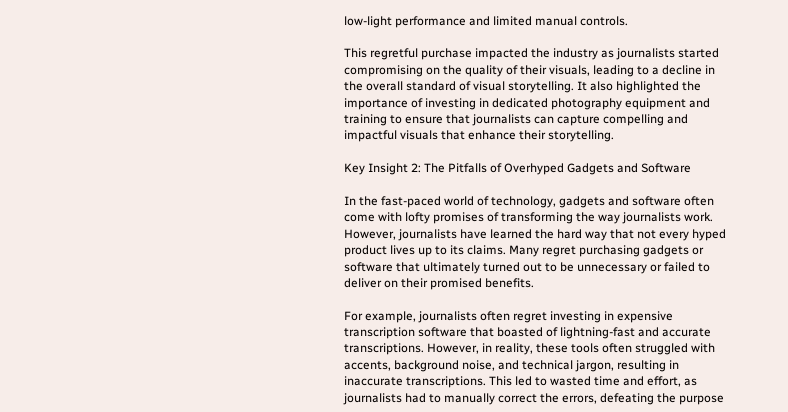low-light performance and limited manual controls.

This regretful purchase impacted the industry as journalists started compromising on the quality of their visuals, leading to a decline in the overall standard of visual storytelling. It also highlighted the importance of investing in dedicated photography equipment and training to ensure that journalists can capture compelling and impactful visuals that enhance their storytelling.

Key Insight 2: The Pitfalls of Overhyped Gadgets and Software

In the fast-paced world of technology, gadgets and software often come with lofty promises of transforming the way journalists work. However, journalists have learned the hard way that not every hyped product lives up to its claims. Many regret purchasing gadgets or software that ultimately turned out to be unnecessary or failed to deliver on their promised benefits.

For example, journalists often regret investing in expensive transcription software that boasted of lightning-fast and accurate transcriptions. However, in reality, these tools often struggled with accents, background noise, and technical jargon, resulting in inaccurate transcriptions. This led to wasted time and effort, as journalists had to manually correct the errors, defeating the purpose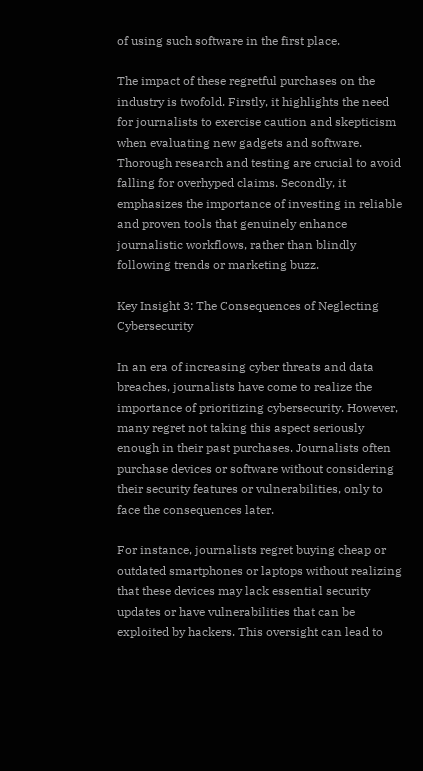of using such software in the first place.

The impact of these regretful purchases on the industry is twofold. Firstly, it highlights the need for journalists to exercise caution and skepticism when evaluating new gadgets and software. Thorough research and testing are crucial to avoid falling for overhyped claims. Secondly, it emphasizes the importance of investing in reliable and proven tools that genuinely enhance journalistic workflows, rather than blindly following trends or marketing buzz.

Key Insight 3: The Consequences of Neglecting Cybersecurity

In an era of increasing cyber threats and data breaches, journalists have come to realize the importance of prioritizing cybersecurity. However, many regret not taking this aspect seriously enough in their past purchases. Journalists often purchase devices or software without considering their security features or vulnerabilities, only to face the consequences later.

For instance, journalists regret buying cheap or outdated smartphones or laptops without realizing that these devices may lack essential security updates or have vulnerabilities that can be exploited by hackers. This oversight can lead to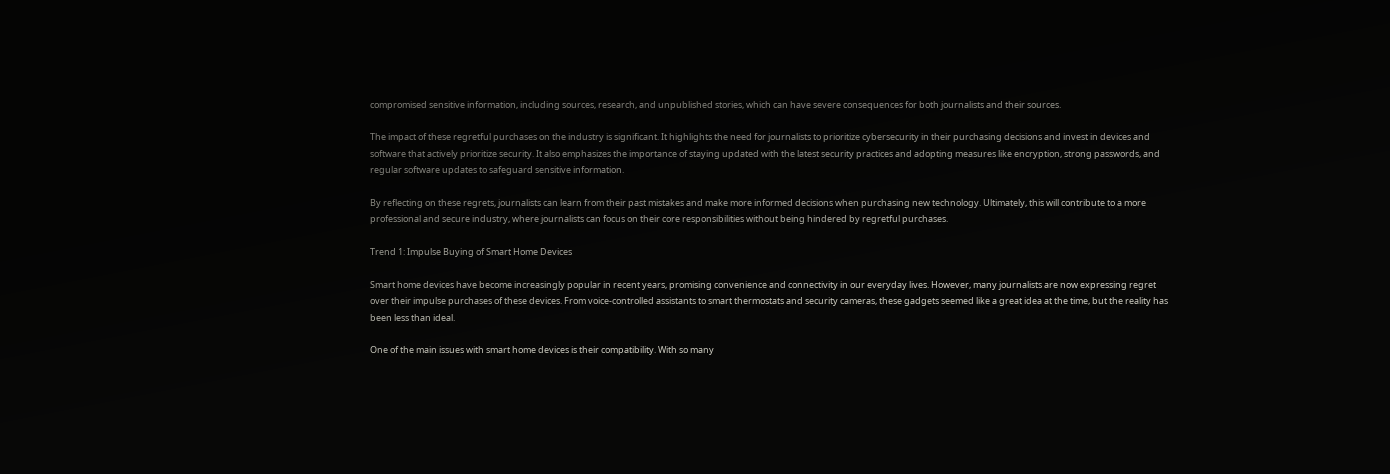compromised sensitive information, including sources, research, and unpublished stories, which can have severe consequences for both journalists and their sources.

The impact of these regretful purchases on the industry is significant. It highlights the need for journalists to prioritize cybersecurity in their purchasing decisions and invest in devices and software that actively prioritize security. It also emphasizes the importance of staying updated with the latest security practices and adopting measures like encryption, strong passwords, and regular software updates to safeguard sensitive information.

By reflecting on these regrets, journalists can learn from their past mistakes and make more informed decisions when purchasing new technology. Ultimately, this will contribute to a more professional and secure industry, where journalists can focus on their core responsibilities without being hindered by regretful purchases.

Trend 1: Impulse Buying of Smart Home Devices

Smart home devices have become increasingly popular in recent years, promising convenience and connectivity in our everyday lives. However, many journalists are now expressing regret over their impulse purchases of these devices. From voice-controlled assistants to smart thermostats and security cameras, these gadgets seemed like a great idea at the time, but the reality has been less than ideal.

One of the main issues with smart home devices is their compatibility. With so many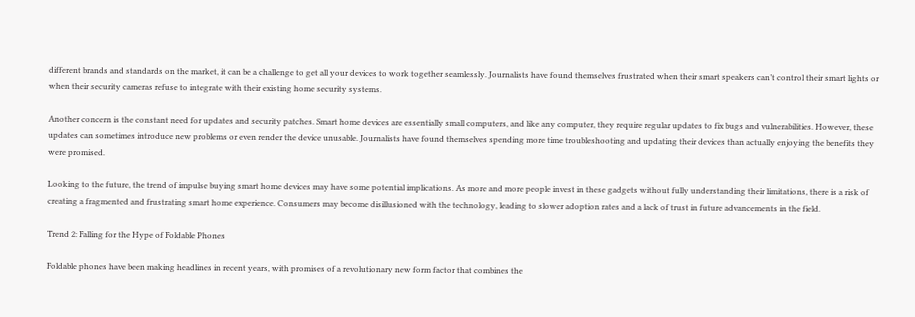different brands and standards on the market, it can be a challenge to get all your devices to work together seamlessly. Journalists have found themselves frustrated when their smart speakers can’t control their smart lights or when their security cameras refuse to integrate with their existing home security systems.

Another concern is the constant need for updates and security patches. Smart home devices are essentially small computers, and like any computer, they require regular updates to fix bugs and vulnerabilities. However, these updates can sometimes introduce new problems or even render the device unusable. Journalists have found themselves spending more time troubleshooting and updating their devices than actually enjoying the benefits they were promised.

Looking to the future, the trend of impulse buying smart home devices may have some potential implications. As more and more people invest in these gadgets without fully understanding their limitations, there is a risk of creating a fragmented and frustrating smart home experience. Consumers may become disillusioned with the technology, leading to slower adoption rates and a lack of trust in future advancements in the field.

Trend 2: Falling for the Hype of Foldable Phones

Foldable phones have been making headlines in recent years, with promises of a revolutionary new form factor that combines the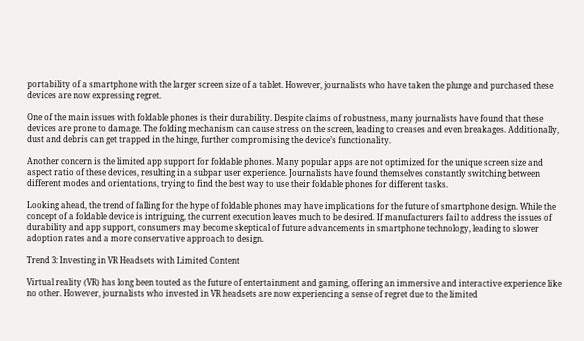portability of a smartphone with the larger screen size of a tablet. However, journalists who have taken the plunge and purchased these devices are now expressing regret.

One of the main issues with foldable phones is their durability. Despite claims of robustness, many journalists have found that these devices are prone to damage. The folding mechanism can cause stress on the screen, leading to creases and even breakages. Additionally, dust and debris can get trapped in the hinge, further compromising the device’s functionality.

Another concern is the limited app support for foldable phones. Many popular apps are not optimized for the unique screen size and aspect ratio of these devices, resulting in a subpar user experience. Journalists have found themselves constantly switching between different modes and orientations, trying to find the best way to use their foldable phones for different tasks.

Looking ahead, the trend of falling for the hype of foldable phones may have implications for the future of smartphone design. While the concept of a foldable device is intriguing, the current execution leaves much to be desired. If manufacturers fail to address the issues of durability and app support, consumers may become skeptical of future advancements in smartphone technology, leading to slower adoption rates and a more conservative approach to design.

Trend 3: Investing in VR Headsets with Limited Content

Virtual reality (VR) has long been touted as the future of entertainment and gaming, offering an immersive and interactive experience like no other. However, journalists who invested in VR headsets are now experiencing a sense of regret due to the limited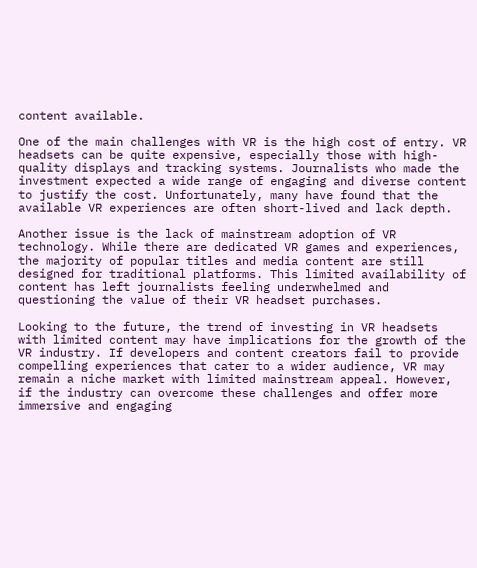content available.

One of the main challenges with VR is the high cost of entry. VR headsets can be quite expensive, especially those with high-quality displays and tracking systems. Journalists who made the investment expected a wide range of engaging and diverse content to justify the cost. Unfortunately, many have found that the available VR experiences are often short-lived and lack depth.

Another issue is the lack of mainstream adoption of VR technology. While there are dedicated VR games and experiences, the majority of popular titles and media content are still designed for traditional platforms. This limited availability of content has left journalists feeling underwhelmed and questioning the value of their VR headset purchases.

Looking to the future, the trend of investing in VR headsets with limited content may have implications for the growth of the VR industry. If developers and content creators fail to provide compelling experiences that cater to a wider audience, VR may remain a niche market with limited mainstream appeal. However, if the industry can overcome these challenges and offer more immersive and engaging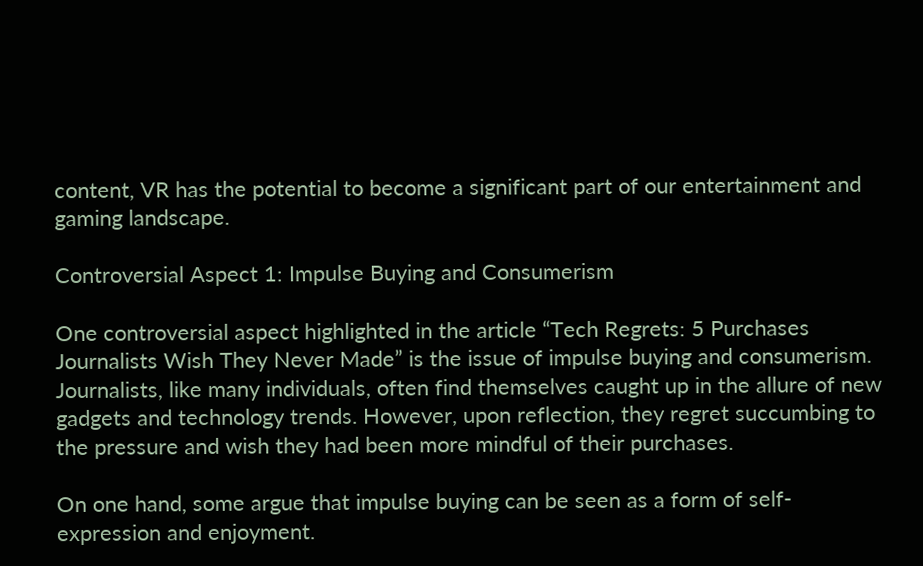content, VR has the potential to become a significant part of our entertainment and gaming landscape.

Controversial Aspect 1: Impulse Buying and Consumerism

One controversial aspect highlighted in the article “Tech Regrets: 5 Purchases Journalists Wish They Never Made” is the issue of impulse buying and consumerism. Journalists, like many individuals, often find themselves caught up in the allure of new gadgets and technology trends. However, upon reflection, they regret succumbing to the pressure and wish they had been more mindful of their purchases.

On one hand, some argue that impulse buying can be seen as a form of self-expression and enjoyment.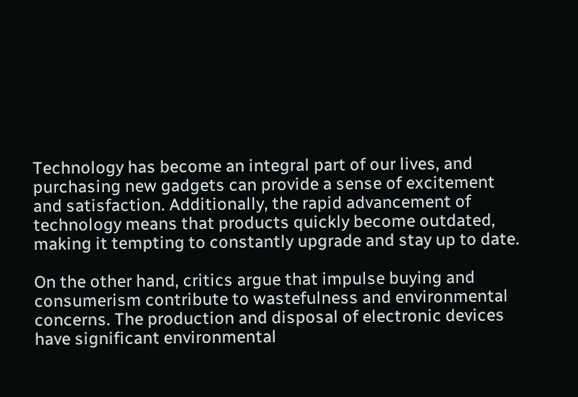Technology has become an integral part of our lives, and purchasing new gadgets can provide a sense of excitement and satisfaction. Additionally, the rapid advancement of technology means that products quickly become outdated, making it tempting to constantly upgrade and stay up to date.

On the other hand, critics argue that impulse buying and consumerism contribute to wastefulness and environmental concerns. The production and disposal of electronic devices have significant environmental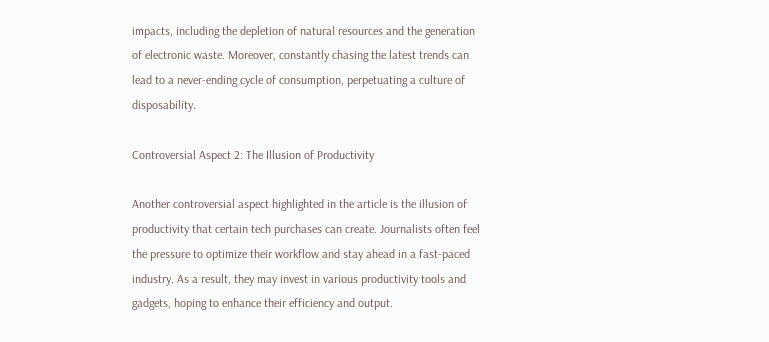impacts, including the depletion of natural resources and the generation of electronic waste. Moreover, constantly chasing the latest trends can lead to a never-ending cycle of consumption, perpetuating a culture of disposability.

Controversial Aspect 2: The Illusion of Productivity

Another controversial aspect highlighted in the article is the illusion of productivity that certain tech purchases can create. Journalists often feel the pressure to optimize their workflow and stay ahead in a fast-paced industry. As a result, they may invest in various productivity tools and gadgets, hoping to enhance their efficiency and output.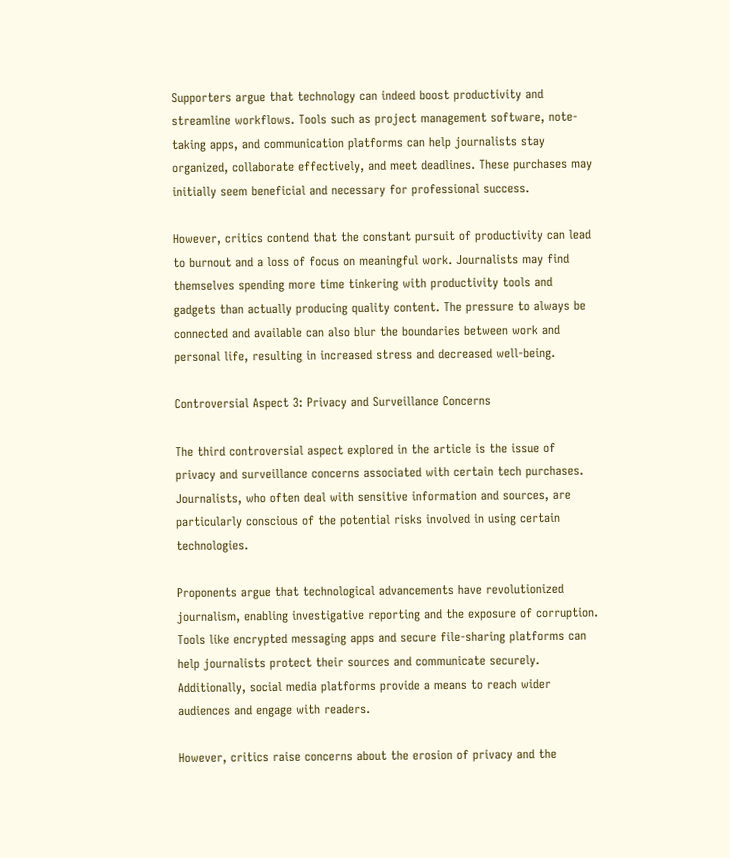Supporters argue that technology can indeed boost productivity and streamline workflows. Tools such as project management software, note-taking apps, and communication platforms can help journalists stay organized, collaborate effectively, and meet deadlines. These purchases may initially seem beneficial and necessary for professional success.

However, critics contend that the constant pursuit of productivity can lead to burnout and a loss of focus on meaningful work. Journalists may find themselves spending more time tinkering with productivity tools and gadgets than actually producing quality content. The pressure to always be connected and available can also blur the boundaries between work and personal life, resulting in increased stress and decreased well-being.

Controversial Aspect 3: Privacy and Surveillance Concerns

The third controversial aspect explored in the article is the issue of privacy and surveillance concerns associated with certain tech purchases. Journalists, who often deal with sensitive information and sources, are particularly conscious of the potential risks involved in using certain technologies.

Proponents argue that technological advancements have revolutionized journalism, enabling investigative reporting and the exposure of corruption. Tools like encrypted messaging apps and secure file-sharing platforms can help journalists protect their sources and communicate securely. Additionally, social media platforms provide a means to reach wider audiences and engage with readers.

However, critics raise concerns about the erosion of privacy and the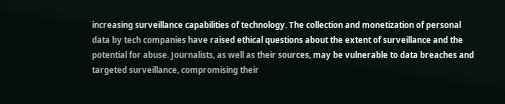increasing surveillance capabilities of technology. The collection and monetization of personal data by tech companies have raised ethical questions about the extent of surveillance and the potential for abuse. Journalists, as well as their sources, may be vulnerable to data breaches and targeted surveillance, compromising their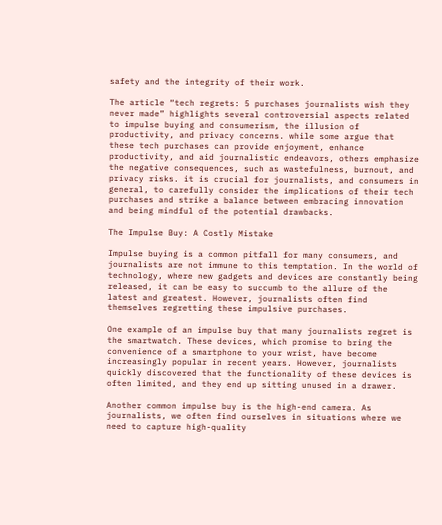safety and the integrity of their work.

The article “tech regrets: 5 purchases journalists wish they never made” highlights several controversial aspects related to impulse buying and consumerism, the illusion of productivity, and privacy concerns. while some argue that these tech purchases can provide enjoyment, enhance productivity, and aid journalistic endeavors, others emphasize the negative consequences, such as wastefulness, burnout, and privacy risks. it is crucial for journalists, and consumers in general, to carefully consider the implications of their tech purchases and strike a balance between embracing innovation and being mindful of the potential drawbacks.

The Impulse Buy: A Costly Mistake

Impulse buying is a common pitfall for many consumers, and journalists are not immune to this temptation. In the world of technology, where new gadgets and devices are constantly being released, it can be easy to succumb to the allure of the latest and greatest. However, journalists often find themselves regretting these impulsive purchases.

One example of an impulse buy that many journalists regret is the smartwatch. These devices, which promise to bring the convenience of a smartphone to your wrist, have become increasingly popular in recent years. However, journalists quickly discovered that the functionality of these devices is often limited, and they end up sitting unused in a drawer.

Another common impulse buy is the high-end camera. As journalists, we often find ourselves in situations where we need to capture high-quality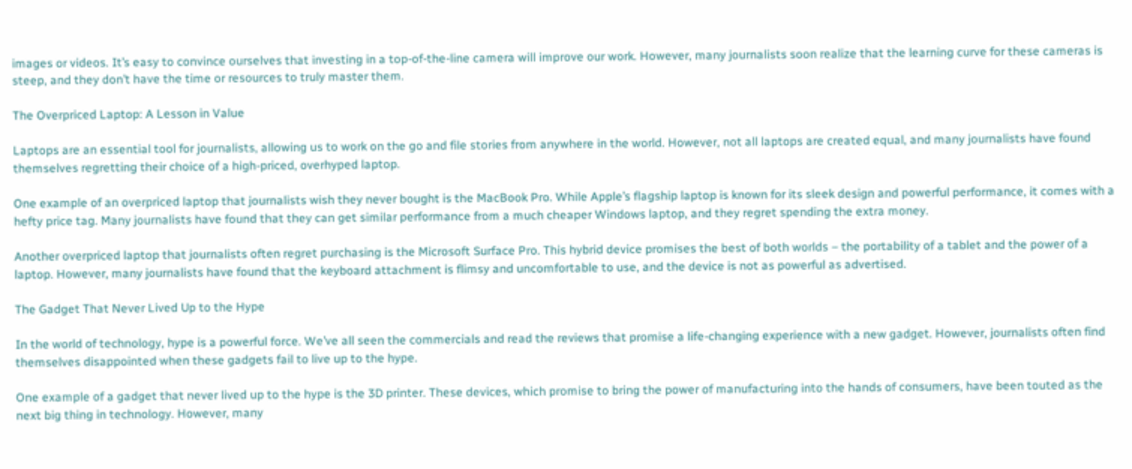images or videos. It’s easy to convince ourselves that investing in a top-of-the-line camera will improve our work. However, many journalists soon realize that the learning curve for these cameras is steep, and they don’t have the time or resources to truly master them.

The Overpriced Laptop: A Lesson in Value

Laptops are an essential tool for journalists, allowing us to work on the go and file stories from anywhere in the world. However, not all laptops are created equal, and many journalists have found themselves regretting their choice of a high-priced, overhyped laptop.

One example of an overpriced laptop that journalists wish they never bought is the MacBook Pro. While Apple’s flagship laptop is known for its sleek design and powerful performance, it comes with a hefty price tag. Many journalists have found that they can get similar performance from a much cheaper Windows laptop, and they regret spending the extra money.

Another overpriced laptop that journalists often regret purchasing is the Microsoft Surface Pro. This hybrid device promises the best of both worlds – the portability of a tablet and the power of a laptop. However, many journalists have found that the keyboard attachment is flimsy and uncomfortable to use, and the device is not as powerful as advertised.

The Gadget That Never Lived Up to the Hype

In the world of technology, hype is a powerful force. We’ve all seen the commercials and read the reviews that promise a life-changing experience with a new gadget. However, journalists often find themselves disappointed when these gadgets fail to live up to the hype.

One example of a gadget that never lived up to the hype is the 3D printer. These devices, which promise to bring the power of manufacturing into the hands of consumers, have been touted as the next big thing in technology. However, many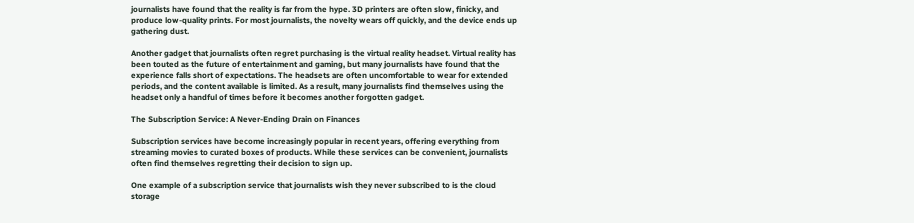journalists have found that the reality is far from the hype. 3D printers are often slow, finicky, and produce low-quality prints. For most journalists, the novelty wears off quickly, and the device ends up gathering dust.

Another gadget that journalists often regret purchasing is the virtual reality headset. Virtual reality has been touted as the future of entertainment and gaming, but many journalists have found that the experience falls short of expectations. The headsets are often uncomfortable to wear for extended periods, and the content available is limited. As a result, many journalists find themselves using the headset only a handful of times before it becomes another forgotten gadget.

The Subscription Service: A Never-Ending Drain on Finances

Subscription services have become increasingly popular in recent years, offering everything from streaming movies to curated boxes of products. While these services can be convenient, journalists often find themselves regretting their decision to sign up.

One example of a subscription service that journalists wish they never subscribed to is the cloud storage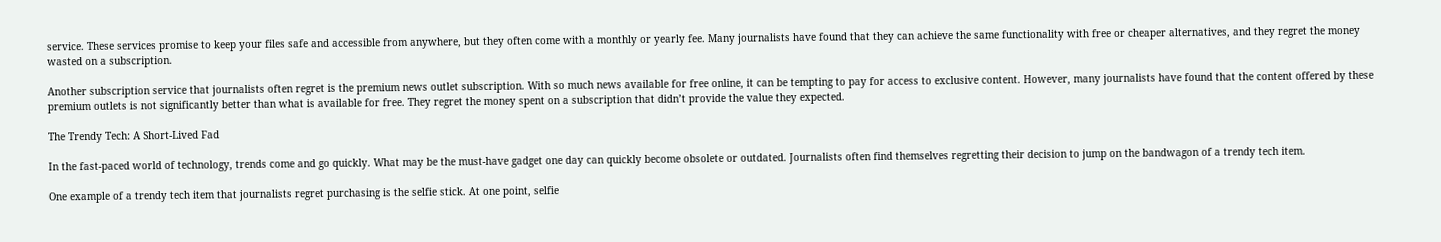service. These services promise to keep your files safe and accessible from anywhere, but they often come with a monthly or yearly fee. Many journalists have found that they can achieve the same functionality with free or cheaper alternatives, and they regret the money wasted on a subscription.

Another subscription service that journalists often regret is the premium news outlet subscription. With so much news available for free online, it can be tempting to pay for access to exclusive content. However, many journalists have found that the content offered by these premium outlets is not significantly better than what is available for free. They regret the money spent on a subscription that didn’t provide the value they expected.

The Trendy Tech: A Short-Lived Fad

In the fast-paced world of technology, trends come and go quickly. What may be the must-have gadget one day can quickly become obsolete or outdated. Journalists often find themselves regretting their decision to jump on the bandwagon of a trendy tech item.

One example of a trendy tech item that journalists regret purchasing is the selfie stick. At one point, selfie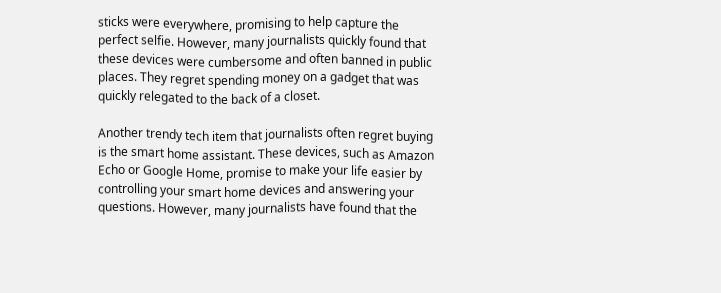sticks were everywhere, promising to help capture the perfect selfie. However, many journalists quickly found that these devices were cumbersome and often banned in public places. They regret spending money on a gadget that was quickly relegated to the back of a closet.

Another trendy tech item that journalists often regret buying is the smart home assistant. These devices, such as Amazon Echo or Google Home, promise to make your life easier by controlling your smart home devices and answering your questions. However, many journalists have found that the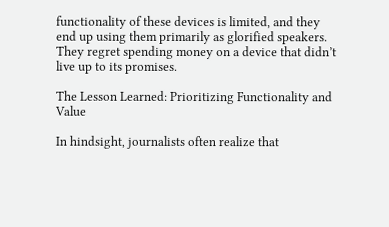functionality of these devices is limited, and they end up using them primarily as glorified speakers. They regret spending money on a device that didn’t live up to its promises.

The Lesson Learned: Prioritizing Functionality and Value

In hindsight, journalists often realize that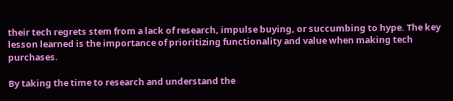their tech regrets stem from a lack of research, impulse buying, or succumbing to hype. The key lesson learned is the importance of prioritizing functionality and value when making tech purchases.

By taking the time to research and understand the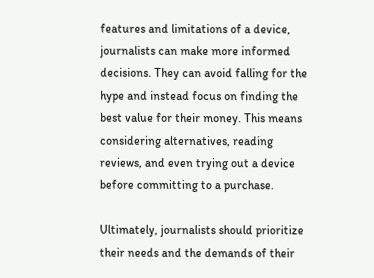features and limitations of a device, journalists can make more informed decisions. They can avoid falling for the hype and instead focus on finding the best value for their money. This means considering alternatives, reading reviews, and even trying out a device before committing to a purchase.

Ultimately, journalists should prioritize their needs and the demands of their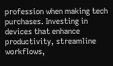profession when making tech purchases. Investing in devices that enhance productivity, streamline workflows,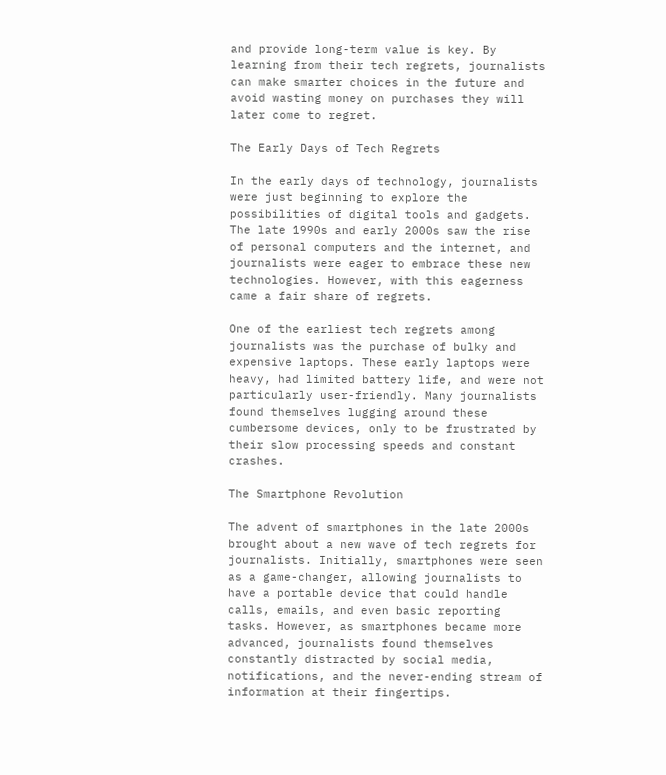and provide long-term value is key. By learning from their tech regrets, journalists can make smarter choices in the future and avoid wasting money on purchases they will later come to regret.

The Early Days of Tech Regrets

In the early days of technology, journalists were just beginning to explore the possibilities of digital tools and gadgets. The late 1990s and early 2000s saw the rise of personal computers and the internet, and journalists were eager to embrace these new technologies. However, with this eagerness came a fair share of regrets.

One of the earliest tech regrets among journalists was the purchase of bulky and expensive laptops. These early laptops were heavy, had limited battery life, and were not particularly user-friendly. Many journalists found themselves lugging around these cumbersome devices, only to be frustrated by their slow processing speeds and constant crashes.

The Smartphone Revolution

The advent of smartphones in the late 2000s brought about a new wave of tech regrets for journalists. Initially, smartphones were seen as a game-changer, allowing journalists to have a portable device that could handle calls, emails, and even basic reporting tasks. However, as smartphones became more advanced, journalists found themselves constantly distracted by social media, notifications, and the never-ending stream of information at their fingertips.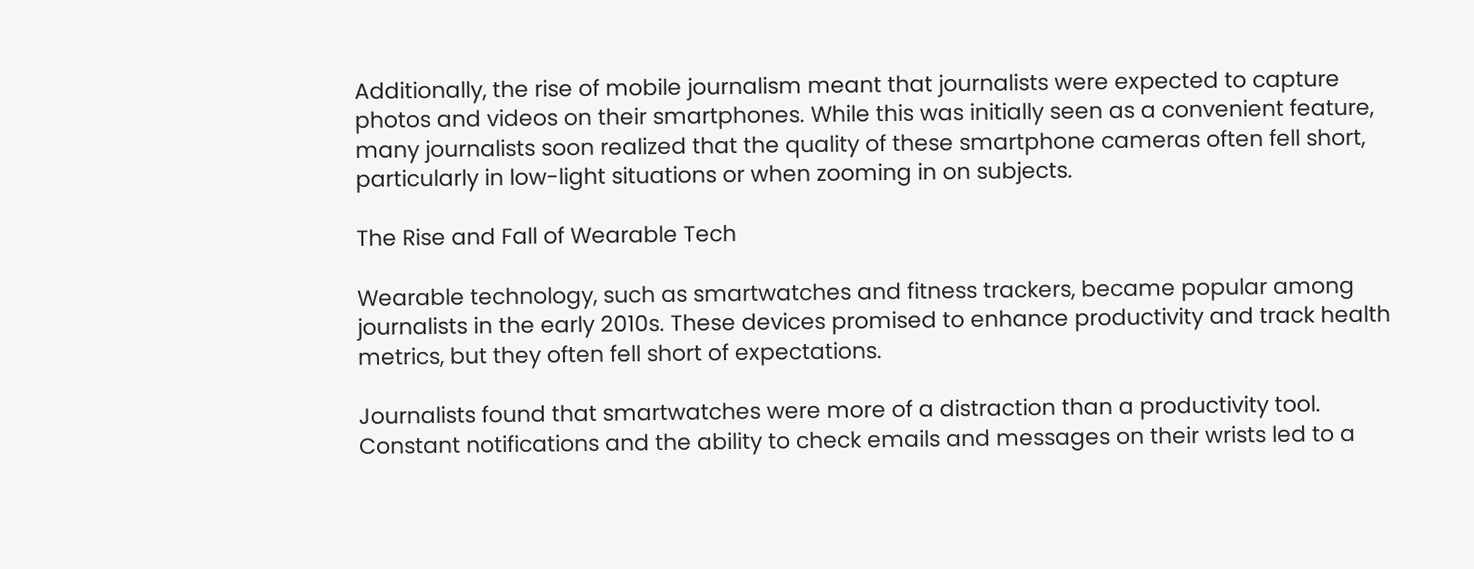Additionally, the rise of mobile journalism meant that journalists were expected to capture photos and videos on their smartphones. While this was initially seen as a convenient feature, many journalists soon realized that the quality of these smartphone cameras often fell short, particularly in low-light situations or when zooming in on subjects.

The Rise and Fall of Wearable Tech

Wearable technology, such as smartwatches and fitness trackers, became popular among journalists in the early 2010s. These devices promised to enhance productivity and track health metrics, but they often fell short of expectations.

Journalists found that smartwatches were more of a distraction than a productivity tool. Constant notifications and the ability to check emails and messages on their wrists led to a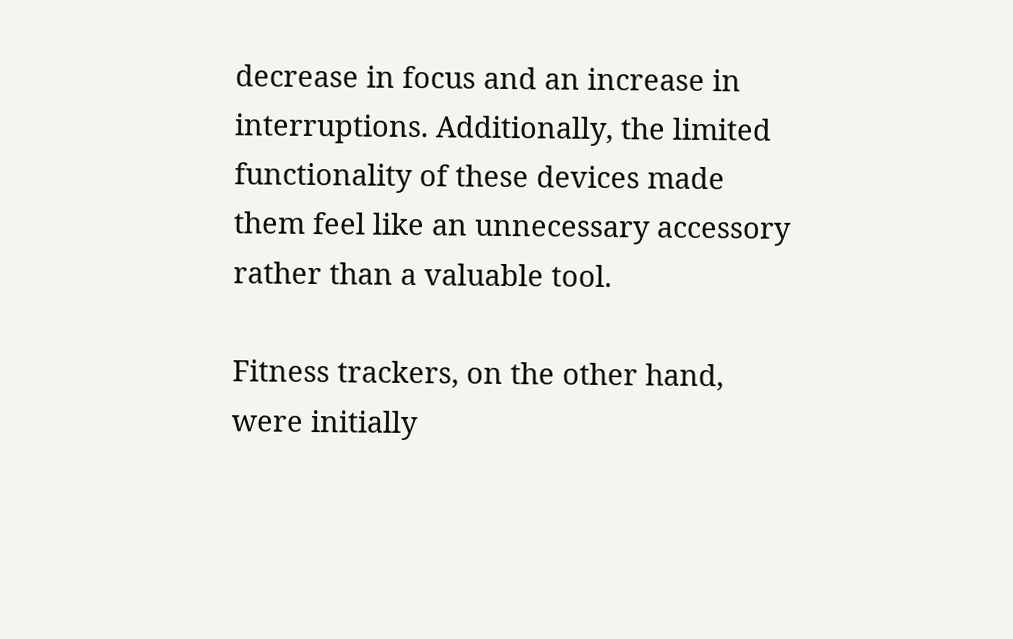decrease in focus and an increase in interruptions. Additionally, the limited functionality of these devices made them feel like an unnecessary accessory rather than a valuable tool.

Fitness trackers, on the other hand, were initially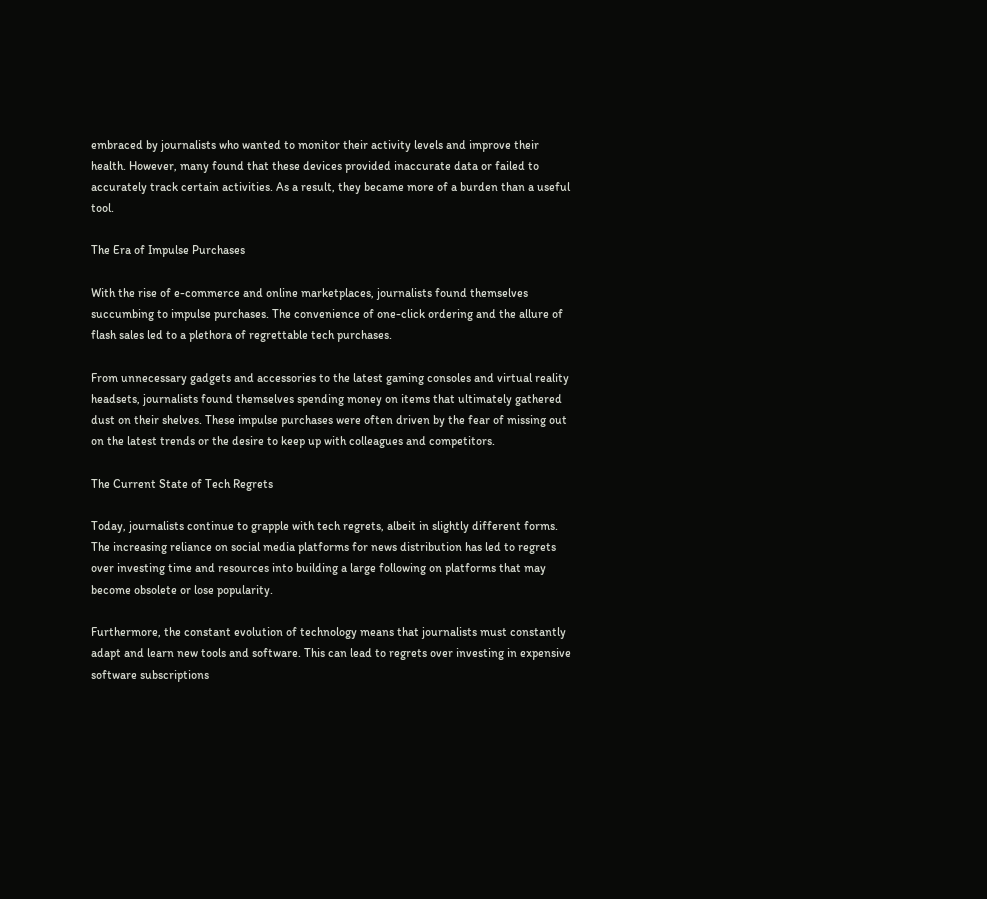embraced by journalists who wanted to monitor their activity levels and improve their health. However, many found that these devices provided inaccurate data or failed to accurately track certain activities. As a result, they became more of a burden than a useful tool.

The Era of Impulse Purchases

With the rise of e-commerce and online marketplaces, journalists found themselves succumbing to impulse purchases. The convenience of one-click ordering and the allure of flash sales led to a plethora of regrettable tech purchases.

From unnecessary gadgets and accessories to the latest gaming consoles and virtual reality headsets, journalists found themselves spending money on items that ultimately gathered dust on their shelves. These impulse purchases were often driven by the fear of missing out on the latest trends or the desire to keep up with colleagues and competitors.

The Current State of Tech Regrets

Today, journalists continue to grapple with tech regrets, albeit in slightly different forms. The increasing reliance on social media platforms for news distribution has led to regrets over investing time and resources into building a large following on platforms that may become obsolete or lose popularity.

Furthermore, the constant evolution of technology means that journalists must constantly adapt and learn new tools and software. This can lead to regrets over investing in expensive software subscriptions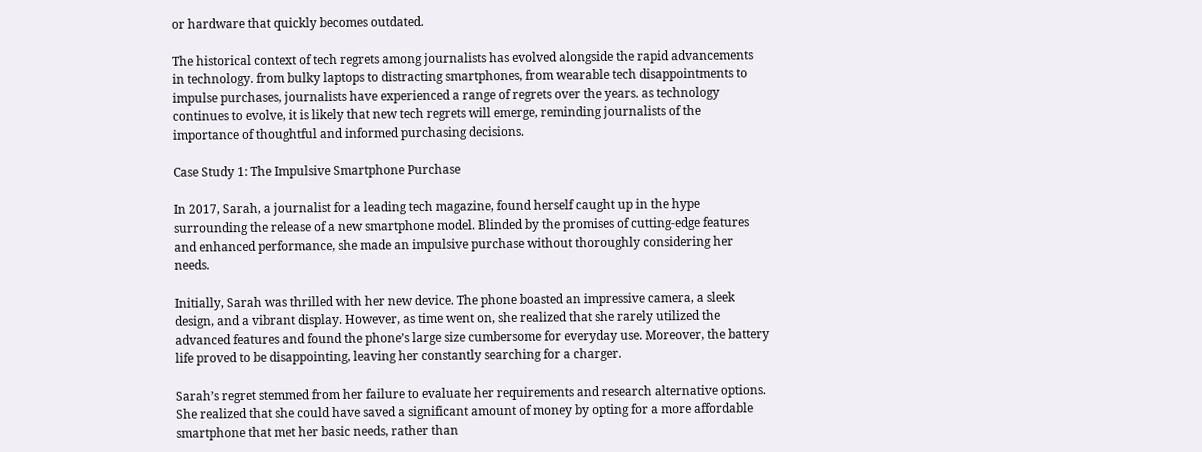or hardware that quickly becomes outdated.

The historical context of tech regrets among journalists has evolved alongside the rapid advancements in technology. from bulky laptops to distracting smartphones, from wearable tech disappointments to impulse purchases, journalists have experienced a range of regrets over the years. as technology continues to evolve, it is likely that new tech regrets will emerge, reminding journalists of the importance of thoughtful and informed purchasing decisions.

Case Study 1: The Impulsive Smartphone Purchase

In 2017, Sarah, a journalist for a leading tech magazine, found herself caught up in the hype surrounding the release of a new smartphone model. Blinded by the promises of cutting-edge features and enhanced performance, she made an impulsive purchase without thoroughly considering her needs.

Initially, Sarah was thrilled with her new device. The phone boasted an impressive camera, a sleek design, and a vibrant display. However, as time went on, she realized that she rarely utilized the advanced features and found the phone’s large size cumbersome for everyday use. Moreover, the battery life proved to be disappointing, leaving her constantly searching for a charger.

Sarah’s regret stemmed from her failure to evaluate her requirements and research alternative options. She realized that she could have saved a significant amount of money by opting for a more affordable smartphone that met her basic needs, rather than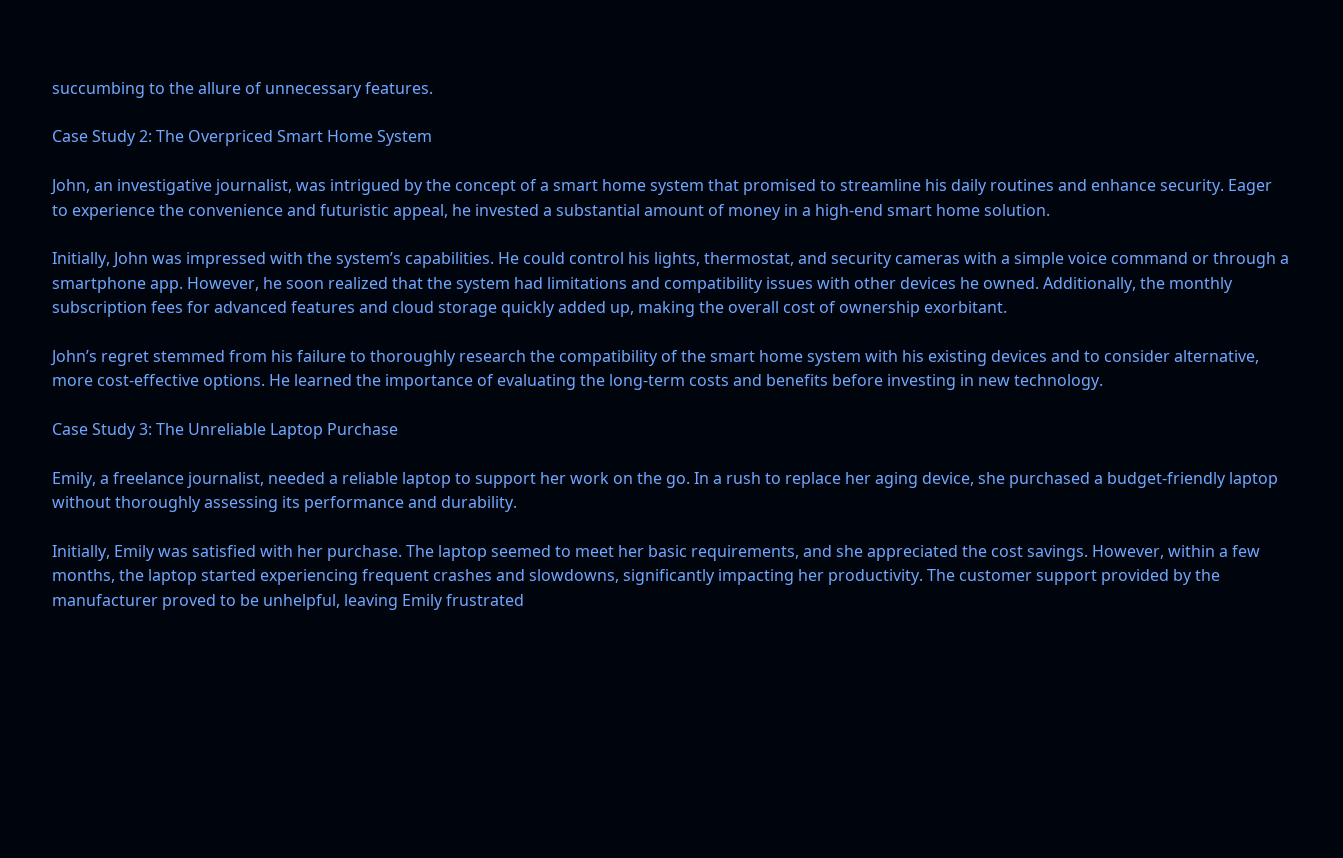succumbing to the allure of unnecessary features.

Case Study 2: The Overpriced Smart Home System

John, an investigative journalist, was intrigued by the concept of a smart home system that promised to streamline his daily routines and enhance security. Eager to experience the convenience and futuristic appeal, he invested a substantial amount of money in a high-end smart home solution.

Initially, John was impressed with the system’s capabilities. He could control his lights, thermostat, and security cameras with a simple voice command or through a smartphone app. However, he soon realized that the system had limitations and compatibility issues with other devices he owned. Additionally, the monthly subscription fees for advanced features and cloud storage quickly added up, making the overall cost of ownership exorbitant.

John’s regret stemmed from his failure to thoroughly research the compatibility of the smart home system with his existing devices and to consider alternative, more cost-effective options. He learned the importance of evaluating the long-term costs and benefits before investing in new technology.

Case Study 3: The Unreliable Laptop Purchase

Emily, a freelance journalist, needed a reliable laptop to support her work on the go. In a rush to replace her aging device, she purchased a budget-friendly laptop without thoroughly assessing its performance and durability.

Initially, Emily was satisfied with her purchase. The laptop seemed to meet her basic requirements, and she appreciated the cost savings. However, within a few months, the laptop started experiencing frequent crashes and slowdowns, significantly impacting her productivity. The customer support provided by the manufacturer proved to be unhelpful, leaving Emily frustrated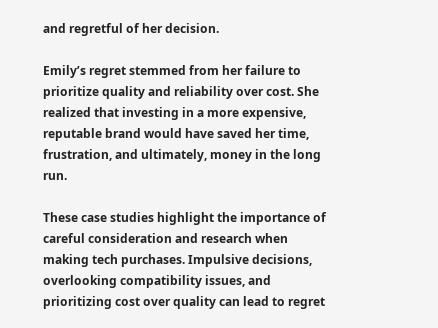and regretful of her decision.

Emily’s regret stemmed from her failure to prioritize quality and reliability over cost. She realized that investing in a more expensive, reputable brand would have saved her time, frustration, and ultimately, money in the long run.

These case studies highlight the importance of careful consideration and research when making tech purchases. Impulsive decisions, overlooking compatibility issues, and prioritizing cost over quality can lead to regret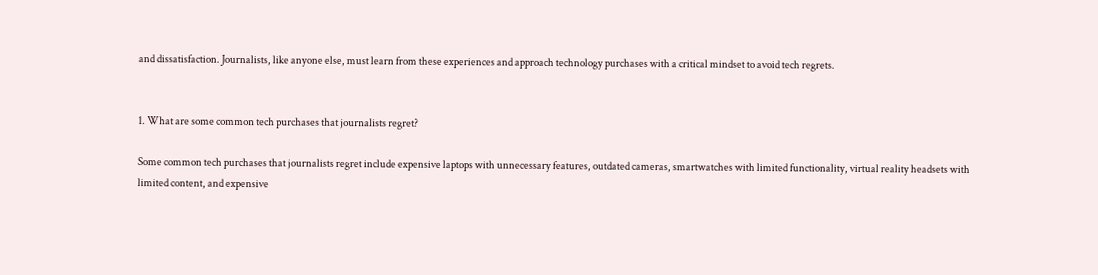and dissatisfaction. Journalists, like anyone else, must learn from these experiences and approach technology purchases with a critical mindset to avoid tech regrets.


1. What are some common tech purchases that journalists regret?

Some common tech purchases that journalists regret include expensive laptops with unnecessary features, outdated cameras, smartwatches with limited functionality, virtual reality headsets with limited content, and expensive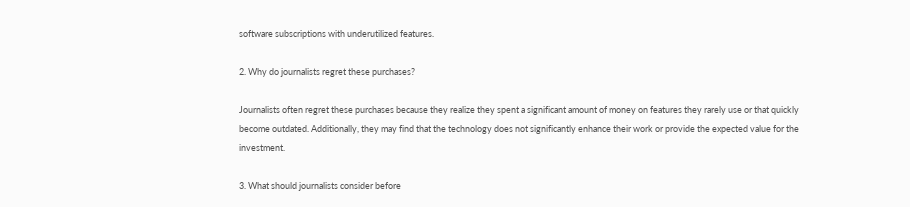software subscriptions with underutilized features.

2. Why do journalists regret these purchases?

Journalists often regret these purchases because they realize they spent a significant amount of money on features they rarely use or that quickly become outdated. Additionally, they may find that the technology does not significantly enhance their work or provide the expected value for the investment.

3. What should journalists consider before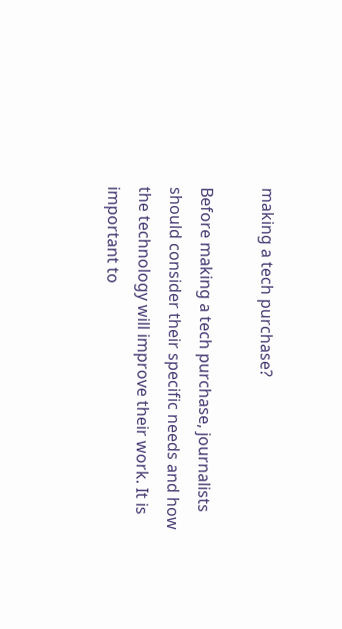making a tech purchase?

Before making a tech purchase, journalists should consider their specific needs and how the technology will improve their work. It is important to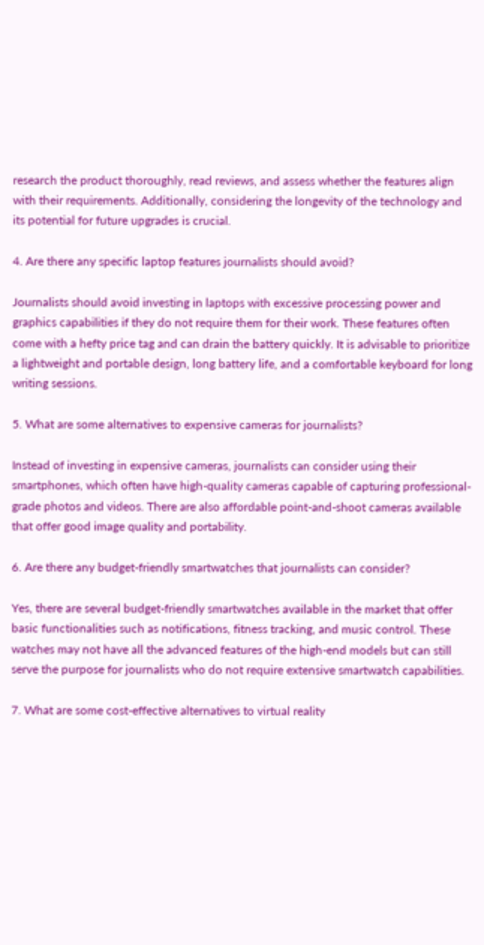research the product thoroughly, read reviews, and assess whether the features align with their requirements. Additionally, considering the longevity of the technology and its potential for future upgrades is crucial.

4. Are there any specific laptop features journalists should avoid?

Journalists should avoid investing in laptops with excessive processing power and graphics capabilities if they do not require them for their work. These features often come with a hefty price tag and can drain the battery quickly. It is advisable to prioritize a lightweight and portable design, long battery life, and a comfortable keyboard for long writing sessions.

5. What are some alternatives to expensive cameras for journalists?

Instead of investing in expensive cameras, journalists can consider using their smartphones, which often have high-quality cameras capable of capturing professional-grade photos and videos. There are also affordable point-and-shoot cameras available that offer good image quality and portability.

6. Are there any budget-friendly smartwatches that journalists can consider?

Yes, there are several budget-friendly smartwatches available in the market that offer basic functionalities such as notifications, fitness tracking, and music control. These watches may not have all the advanced features of the high-end models but can still serve the purpose for journalists who do not require extensive smartwatch capabilities.

7. What are some cost-effective alternatives to virtual reality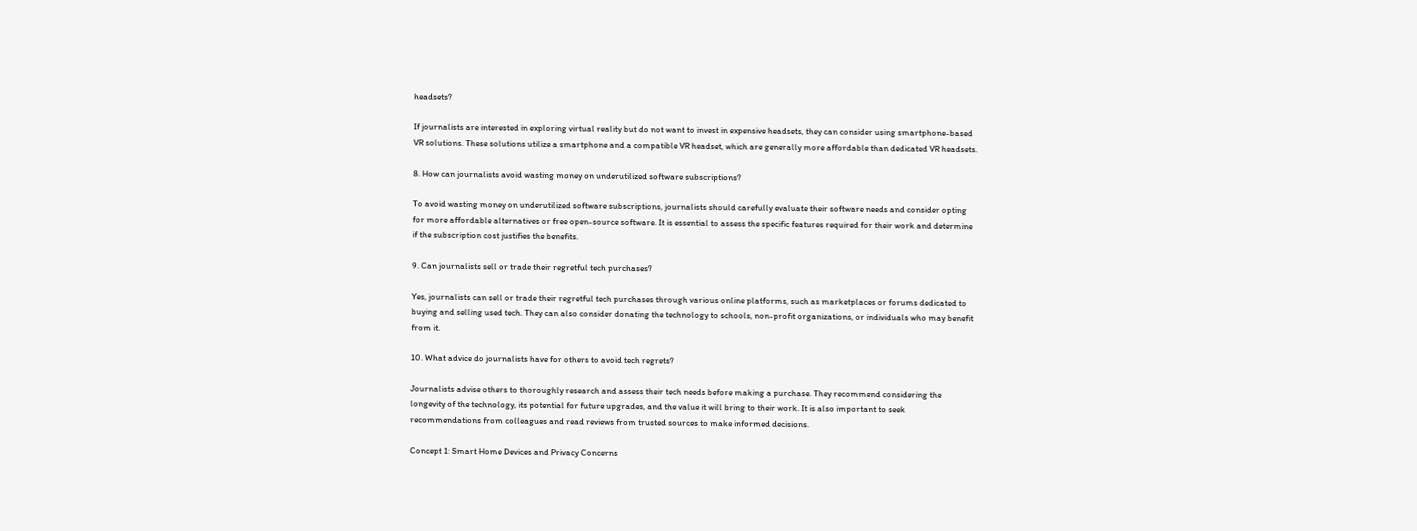headsets?

If journalists are interested in exploring virtual reality but do not want to invest in expensive headsets, they can consider using smartphone-based VR solutions. These solutions utilize a smartphone and a compatible VR headset, which are generally more affordable than dedicated VR headsets.

8. How can journalists avoid wasting money on underutilized software subscriptions?

To avoid wasting money on underutilized software subscriptions, journalists should carefully evaluate their software needs and consider opting for more affordable alternatives or free open-source software. It is essential to assess the specific features required for their work and determine if the subscription cost justifies the benefits.

9. Can journalists sell or trade their regretful tech purchases?

Yes, journalists can sell or trade their regretful tech purchases through various online platforms, such as marketplaces or forums dedicated to buying and selling used tech. They can also consider donating the technology to schools, non-profit organizations, or individuals who may benefit from it.

10. What advice do journalists have for others to avoid tech regrets?

Journalists advise others to thoroughly research and assess their tech needs before making a purchase. They recommend considering the longevity of the technology, its potential for future upgrades, and the value it will bring to their work. It is also important to seek recommendations from colleagues and read reviews from trusted sources to make informed decisions.

Concept 1: Smart Home Devices and Privacy Concerns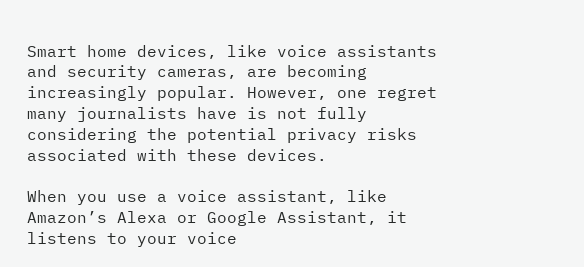Smart home devices, like voice assistants and security cameras, are becoming increasingly popular. However, one regret many journalists have is not fully considering the potential privacy risks associated with these devices.

When you use a voice assistant, like Amazon’s Alexa or Google Assistant, it listens to your voice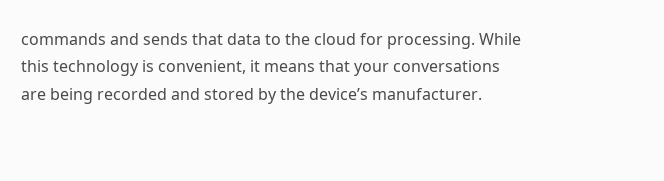commands and sends that data to the cloud for processing. While this technology is convenient, it means that your conversations are being recorded and stored by the device’s manufacturer.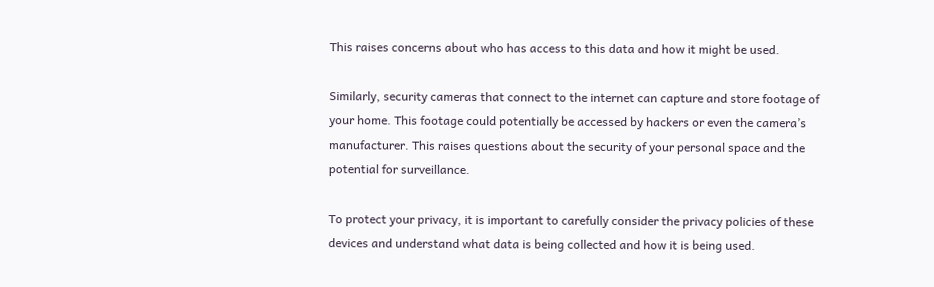This raises concerns about who has access to this data and how it might be used.

Similarly, security cameras that connect to the internet can capture and store footage of your home. This footage could potentially be accessed by hackers or even the camera’s manufacturer. This raises questions about the security of your personal space and the potential for surveillance.

To protect your privacy, it is important to carefully consider the privacy policies of these devices and understand what data is being collected and how it is being used.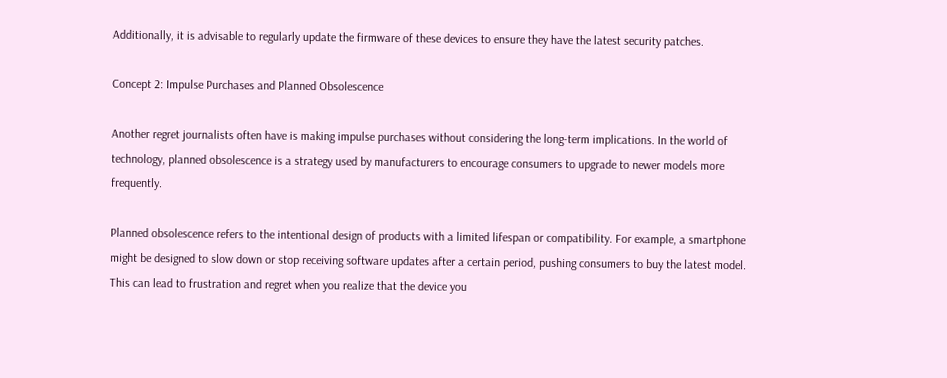Additionally, it is advisable to regularly update the firmware of these devices to ensure they have the latest security patches.

Concept 2: Impulse Purchases and Planned Obsolescence

Another regret journalists often have is making impulse purchases without considering the long-term implications. In the world of technology, planned obsolescence is a strategy used by manufacturers to encourage consumers to upgrade to newer models more frequently.

Planned obsolescence refers to the intentional design of products with a limited lifespan or compatibility. For example, a smartphone might be designed to slow down or stop receiving software updates after a certain period, pushing consumers to buy the latest model. This can lead to frustration and regret when you realize that the device you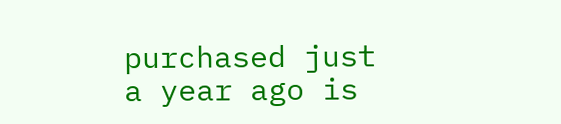purchased just a year ago is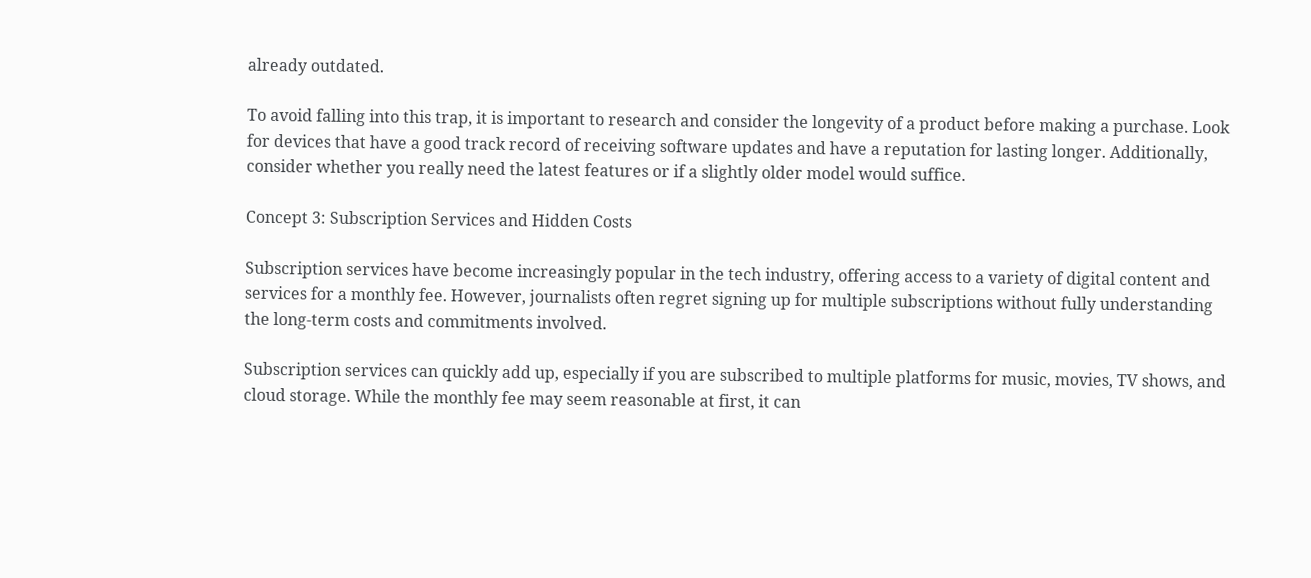already outdated.

To avoid falling into this trap, it is important to research and consider the longevity of a product before making a purchase. Look for devices that have a good track record of receiving software updates and have a reputation for lasting longer. Additionally, consider whether you really need the latest features or if a slightly older model would suffice.

Concept 3: Subscription Services and Hidden Costs

Subscription services have become increasingly popular in the tech industry, offering access to a variety of digital content and services for a monthly fee. However, journalists often regret signing up for multiple subscriptions without fully understanding the long-term costs and commitments involved.

Subscription services can quickly add up, especially if you are subscribed to multiple platforms for music, movies, TV shows, and cloud storage. While the monthly fee may seem reasonable at first, it can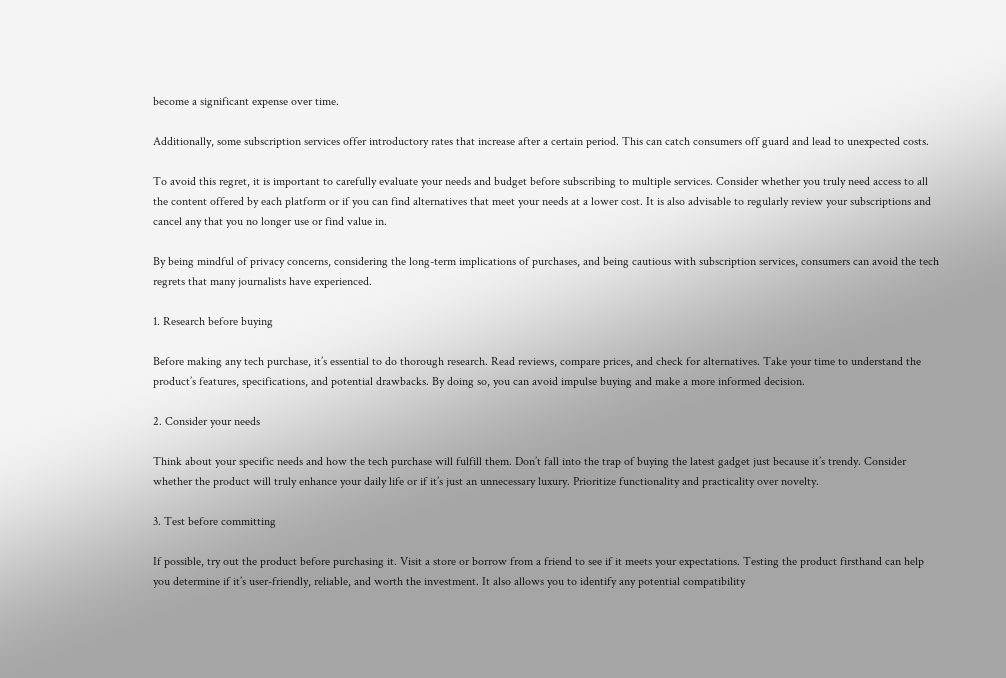become a significant expense over time.

Additionally, some subscription services offer introductory rates that increase after a certain period. This can catch consumers off guard and lead to unexpected costs.

To avoid this regret, it is important to carefully evaluate your needs and budget before subscribing to multiple services. Consider whether you truly need access to all the content offered by each platform or if you can find alternatives that meet your needs at a lower cost. It is also advisable to regularly review your subscriptions and cancel any that you no longer use or find value in.

By being mindful of privacy concerns, considering the long-term implications of purchases, and being cautious with subscription services, consumers can avoid the tech regrets that many journalists have experienced.

1. Research before buying

Before making any tech purchase, it’s essential to do thorough research. Read reviews, compare prices, and check for alternatives. Take your time to understand the product’s features, specifications, and potential drawbacks. By doing so, you can avoid impulse buying and make a more informed decision.

2. Consider your needs

Think about your specific needs and how the tech purchase will fulfill them. Don’t fall into the trap of buying the latest gadget just because it’s trendy. Consider whether the product will truly enhance your daily life or if it’s just an unnecessary luxury. Prioritize functionality and practicality over novelty.

3. Test before committing

If possible, try out the product before purchasing it. Visit a store or borrow from a friend to see if it meets your expectations. Testing the product firsthand can help you determine if it’s user-friendly, reliable, and worth the investment. It also allows you to identify any potential compatibility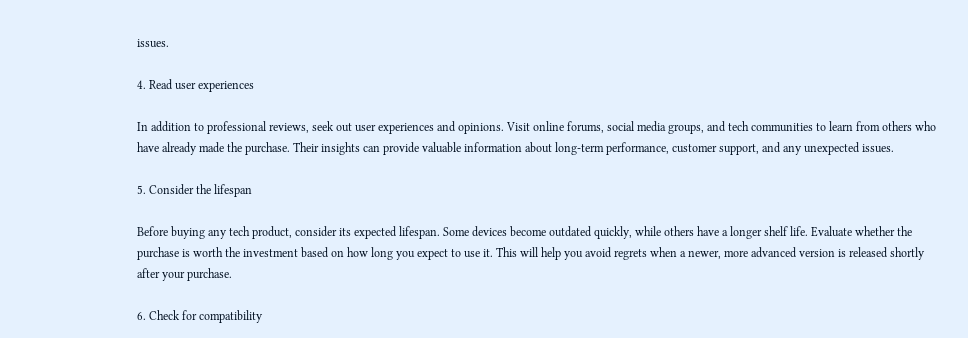issues.

4. Read user experiences

In addition to professional reviews, seek out user experiences and opinions. Visit online forums, social media groups, and tech communities to learn from others who have already made the purchase. Their insights can provide valuable information about long-term performance, customer support, and any unexpected issues.

5. Consider the lifespan

Before buying any tech product, consider its expected lifespan. Some devices become outdated quickly, while others have a longer shelf life. Evaluate whether the purchase is worth the investment based on how long you expect to use it. This will help you avoid regrets when a newer, more advanced version is released shortly after your purchase.

6. Check for compatibility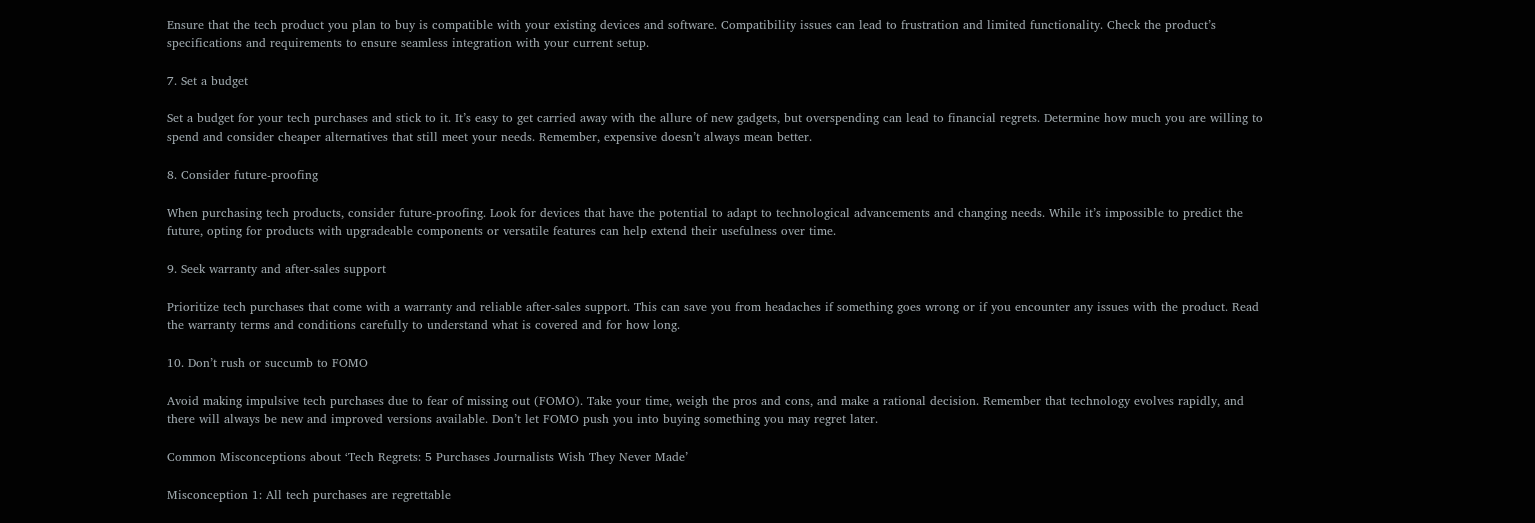Ensure that the tech product you plan to buy is compatible with your existing devices and software. Compatibility issues can lead to frustration and limited functionality. Check the product’s specifications and requirements to ensure seamless integration with your current setup.

7. Set a budget

Set a budget for your tech purchases and stick to it. It’s easy to get carried away with the allure of new gadgets, but overspending can lead to financial regrets. Determine how much you are willing to spend and consider cheaper alternatives that still meet your needs. Remember, expensive doesn’t always mean better.

8. Consider future-proofing

When purchasing tech products, consider future-proofing. Look for devices that have the potential to adapt to technological advancements and changing needs. While it’s impossible to predict the future, opting for products with upgradeable components or versatile features can help extend their usefulness over time.

9. Seek warranty and after-sales support

Prioritize tech purchases that come with a warranty and reliable after-sales support. This can save you from headaches if something goes wrong or if you encounter any issues with the product. Read the warranty terms and conditions carefully to understand what is covered and for how long.

10. Don’t rush or succumb to FOMO

Avoid making impulsive tech purchases due to fear of missing out (FOMO). Take your time, weigh the pros and cons, and make a rational decision. Remember that technology evolves rapidly, and there will always be new and improved versions available. Don’t let FOMO push you into buying something you may regret later.

Common Misconceptions about ‘Tech Regrets: 5 Purchases Journalists Wish They Never Made’

Misconception 1: All tech purchases are regrettable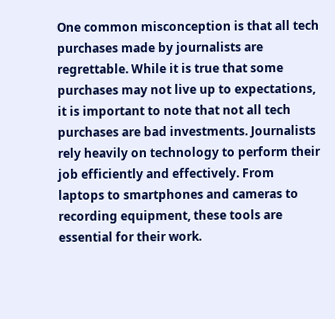One common misconception is that all tech purchases made by journalists are regrettable. While it is true that some purchases may not live up to expectations, it is important to note that not all tech purchases are bad investments. Journalists rely heavily on technology to perform their job efficiently and effectively. From laptops to smartphones and cameras to recording equipment, these tools are essential for their work.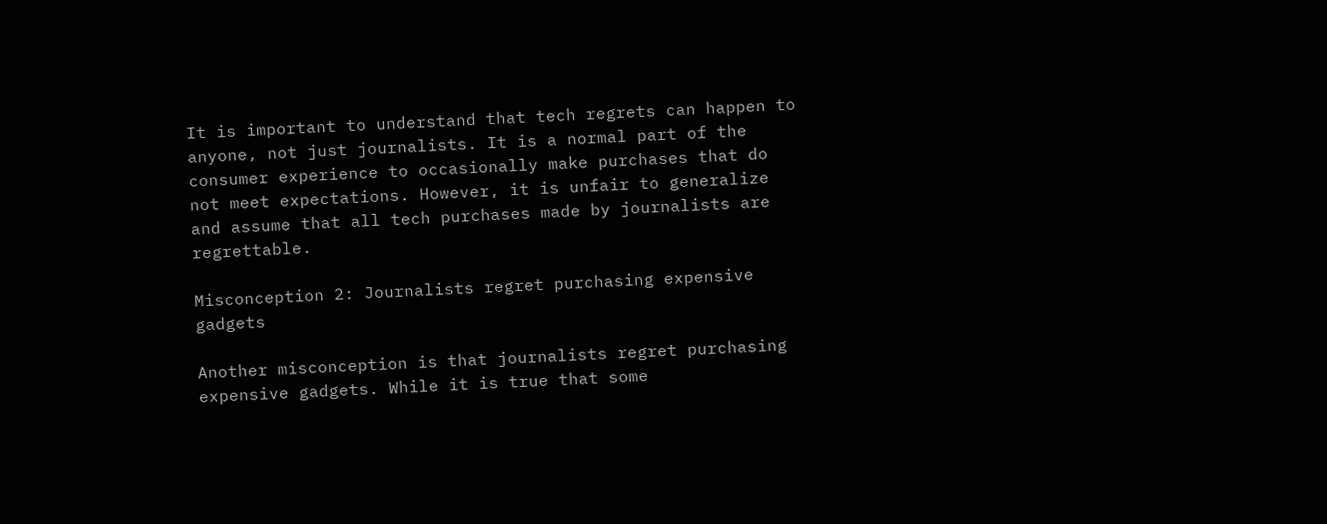It is important to understand that tech regrets can happen to anyone, not just journalists. It is a normal part of the consumer experience to occasionally make purchases that do not meet expectations. However, it is unfair to generalize and assume that all tech purchases made by journalists are regrettable.

Misconception 2: Journalists regret purchasing expensive gadgets

Another misconception is that journalists regret purchasing expensive gadgets. While it is true that some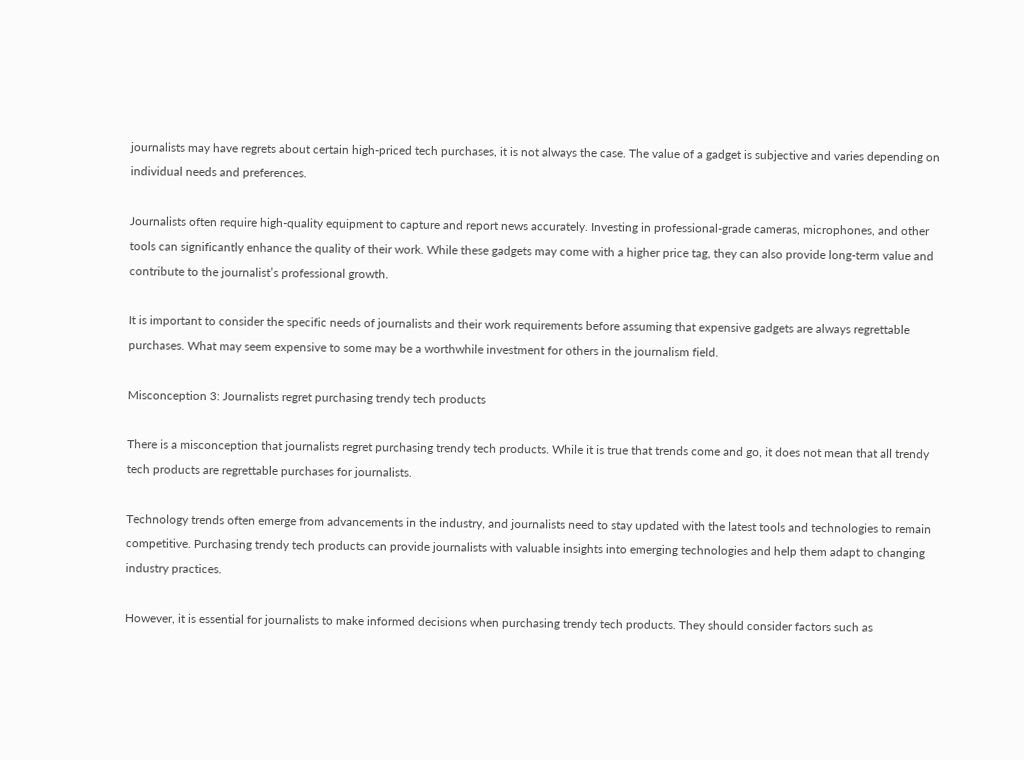journalists may have regrets about certain high-priced tech purchases, it is not always the case. The value of a gadget is subjective and varies depending on individual needs and preferences.

Journalists often require high-quality equipment to capture and report news accurately. Investing in professional-grade cameras, microphones, and other tools can significantly enhance the quality of their work. While these gadgets may come with a higher price tag, they can also provide long-term value and contribute to the journalist’s professional growth.

It is important to consider the specific needs of journalists and their work requirements before assuming that expensive gadgets are always regrettable purchases. What may seem expensive to some may be a worthwhile investment for others in the journalism field.

Misconception 3: Journalists regret purchasing trendy tech products

There is a misconception that journalists regret purchasing trendy tech products. While it is true that trends come and go, it does not mean that all trendy tech products are regrettable purchases for journalists.

Technology trends often emerge from advancements in the industry, and journalists need to stay updated with the latest tools and technologies to remain competitive. Purchasing trendy tech products can provide journalists with valuable insights into emerging technologies and help them adapt to changing industry practices.

However, it is essential for journalists to make informed decisions when purchasing trendy tech products. They should consider factors such as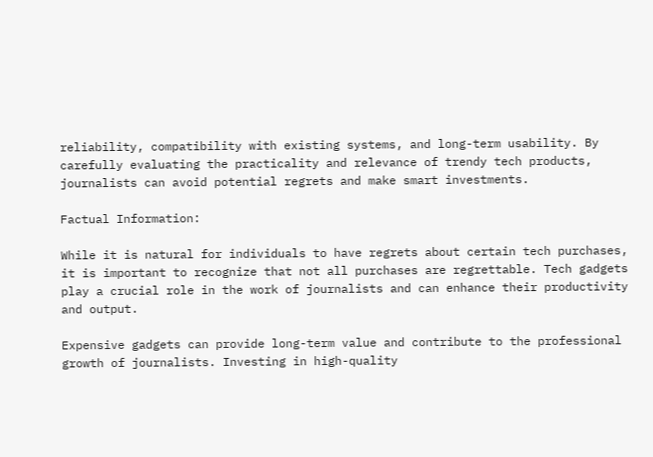reliability, compatibility with existing systems, and long-term usability. By carefully evaluating the practicality and relevance of trendy tech products, journalists can avoid potential regrets and make smart investments.

Factual Information:

While it is natural for individuals to have regrets about certain tech purchases, it is important to recognize that not all purchases are regrettable. Tech gadgets play a crucial role in the work of journalists and can enhance their productivity and output.

Expensive gadgets can provide long-term value and contribute to the professional growth of journalists. Investing in high-quality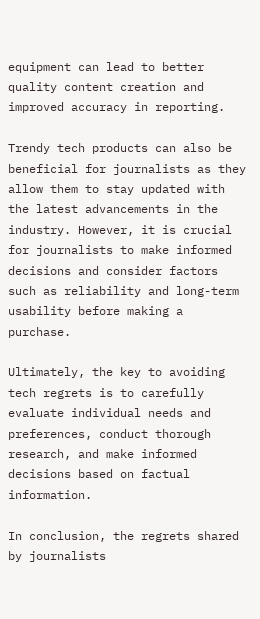equipment can lead to better quality content creation and improved accuracy in reporting.

Trendy tech products can also be beneficial for journalists as they allow them to stay updated with the latest advancements in the industry. However, it is crucial for journalists to make informed decisions and consider factors such as reliability and long-term usability before making a purchase.

Ultimately, the key to avoiding tech regrets is to carefully evaluate individual needs and preferences, conduct thorough research, and make informed decisions based on factual information.

In conclusion, the regrets shared by journalists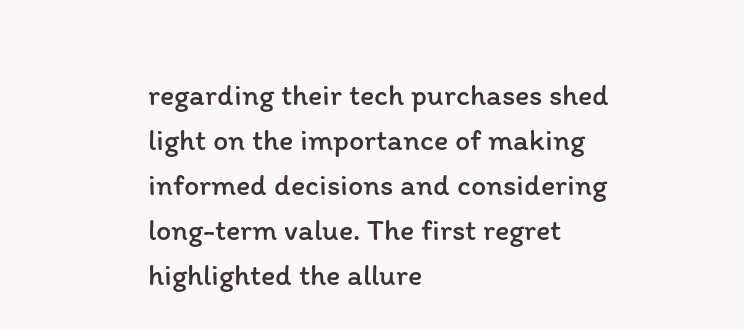regarding their tech purchases shed light on the importance of making informed decisions and considering long-term value. The first regret highlighted the allure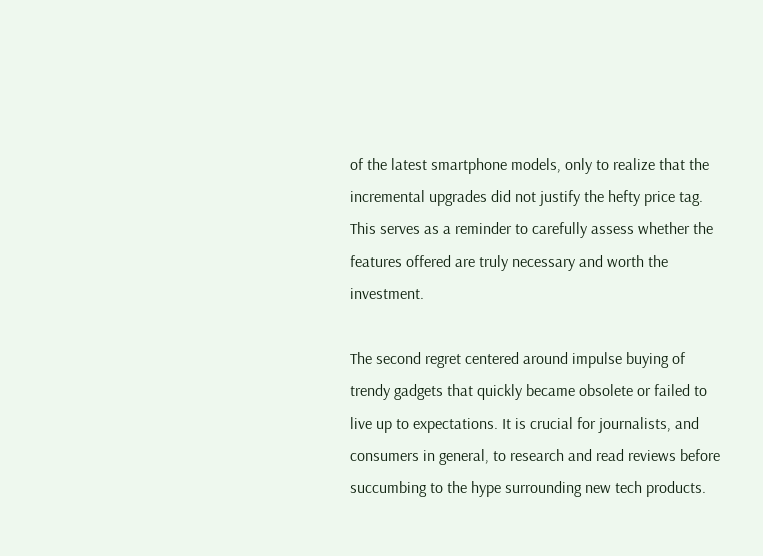of the latest smartphone models, only to realize that the incremental upgrades did not justify the hefty price tag. This serves as a reminder to carefully assess whether the features offered are truly necessary and worth the investment.

The second regret centered around impulse buying of trendy gadgets that quickly became obsolete or failed to live up to expectations. It is crucial for journalists, and consumers in general, to research and read reviews before succumbing to the hype surrounding new tech products.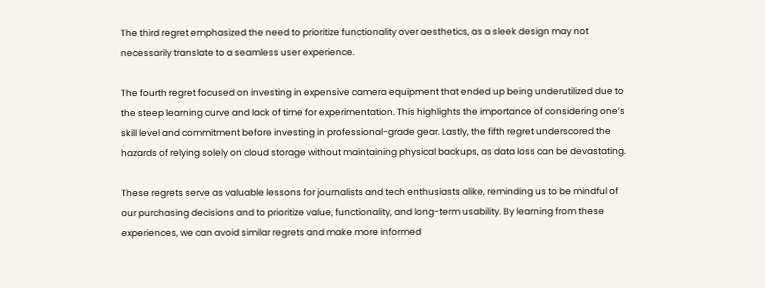The third regret emphasized the need to prioritize functionality over aesthetics, as a sleek design may not necessarily translate to a seamless user experience.

The fourth regret focused on investing in expensive camera equipment that ended up being underutilized due to the steep learning curve and lack of time for experimentation. This highlights the importance of considering one’s skill level and commitment before investing in professional-grade gear. Lastly, the fifth regret underscored the hazards of relying solely on cloud storage without maintaining physical backups, as data loss can be devastating.

These regrets serve as valuable lessons for journalists and tech enthusiasts alike, reminding us to be mindful of our purchasing decisions and to prioritize value, functionality, and long-term usability. By learning from these experiences, we can avoid similar regrets and make more informed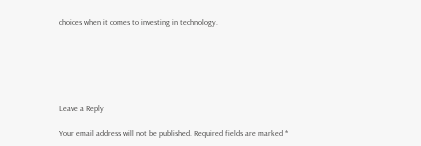choices when it comes to investing in technology.






Leave a Reply

Your email address will not be published. Required fields are marked *